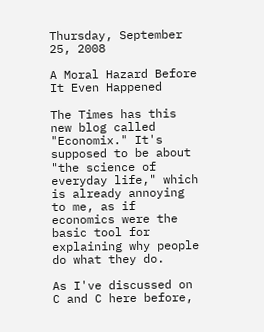Thursday, September 25, 2008

A Moral Hazard Before It Even Happened

The Times has this new blog called "Economix." It's supposed to be about "the science of everyday life," which is already annoying to me, as if economics were the basic tool for explaining why people do what they do.

As I've discussed on C and C here before,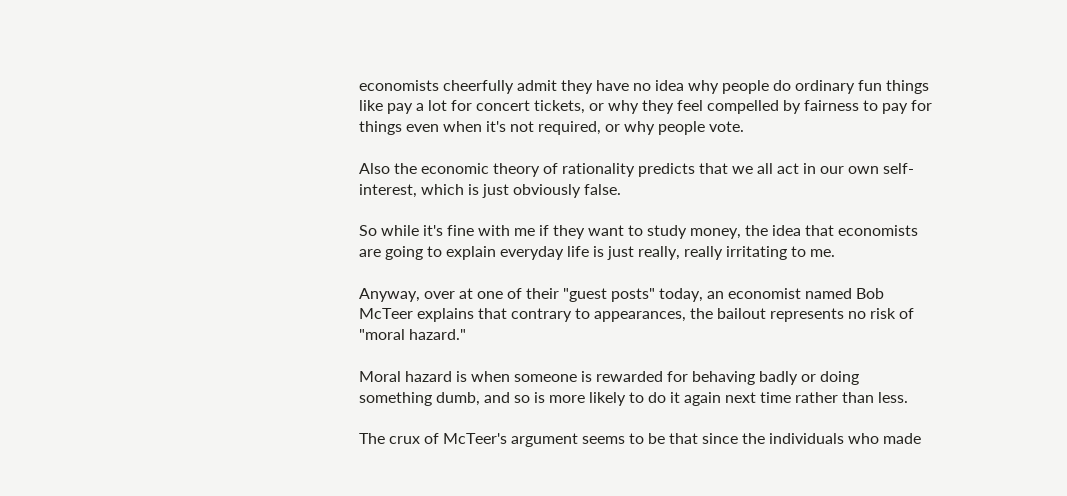economists cheerfully admit they have no idea why people do ordinary fun things like pay a lot for concert tickets, or why they feel compelled by fairness to pay for things even when it's not required, or why people vote.

Also the economic theory of rationality predicts that we all act in our own self-interest, which is just obviously false.

So while it's fine with me if they want to study money, the idea that economists are going to explain everyday life is just really, really irritating to me.

Anyway, over at one of their "guest posts" today, an economist named Bob McTeer explains that contrary to appearances, the bailout represents no risk of "moral hazard."

Moral hazard is when someone is rewarded for behaving badly or doing something dumb, and so is more likely to do it again next time rather than less.

The crux of McTeer's argument seems to be that since the individuals who made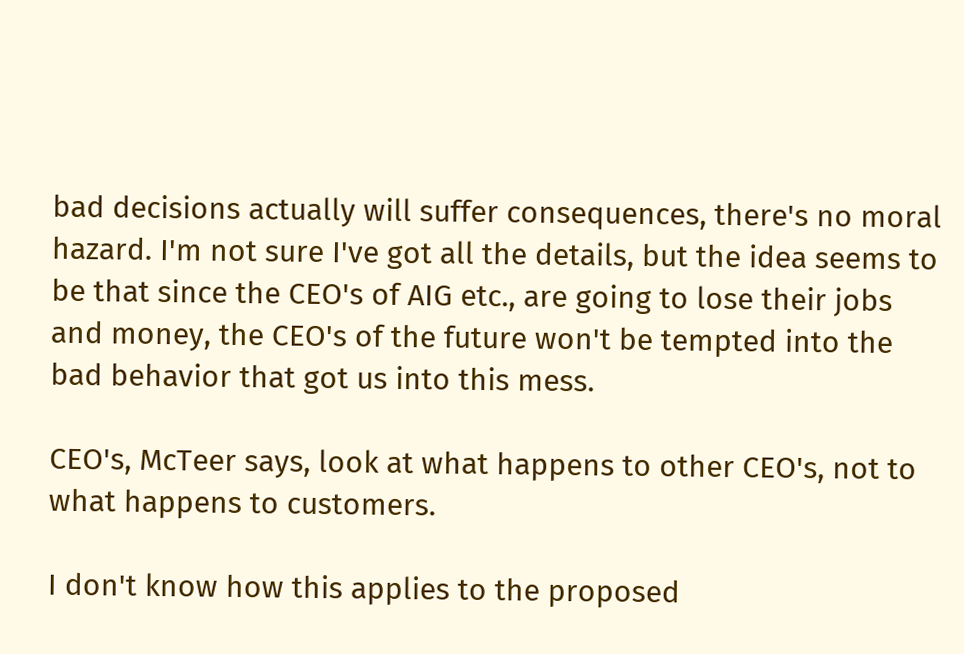bad decisions actually will suffer consequences, there's no moral hazard. I'm not sure I've got all the details, but the idea seems to be that since the CEO's of AIG etc., are going to lose their jobs and money, the CEO's of the future won't be tempted into the bad behavior that got us into this mess.

CEO's, McTeer says, look at what happens to other CEO's, not to what happens to customers.

I don't know how this applies to the proposed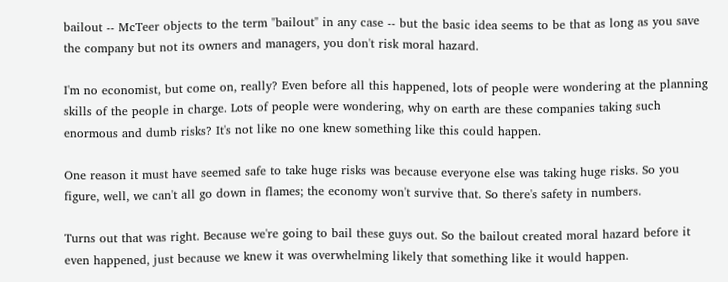bailout -- McTeer objects to the term "bailout" in any case -- but the basic idea seems to be that as long as you save the company but not its owners and managers, you don't risk moral hazard.

I'm no economist, but come on, really? Even before all this happened, lots of people were wondering at the planning skills of the people in charge. Lots of people were wondering, why on earth are these companies taking such enormous and dumb risks? It's not like no one knew something like this could happen.

One reason it must have seemed safe to take huge risks was because everyone else was taking huge risks. So you figure, well, we can't all go down in flames; the economy won't survive that. So there's safety in numbers.

Turns out that was right. Because we're going to bail these guys out. So the bailout created moral hazard before it even happened, just because we knew it was overwhelming likely that something like it would happen.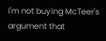I'm not buying McTeer's argument that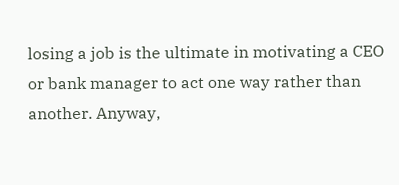losing a job is the ultimate in motivating a CEO or bank manager to act one way rather than another. Anyway,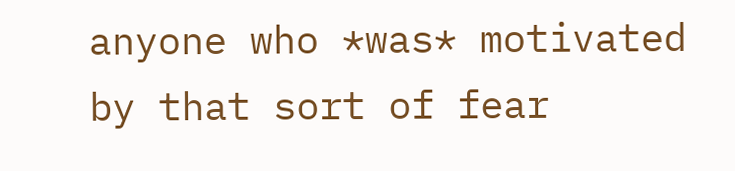anyone who *was* motivated by that sort of fear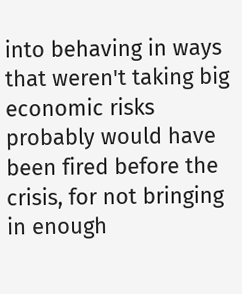into behaving in ways that weren't taking big economic risks probably would have been fired before the crisis, for not bringing in enough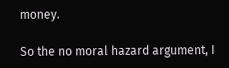money.

So the no moral hazard argument, I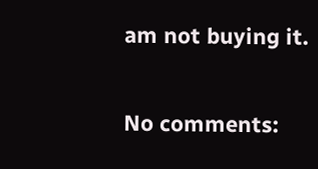am not buying it.

No comments: